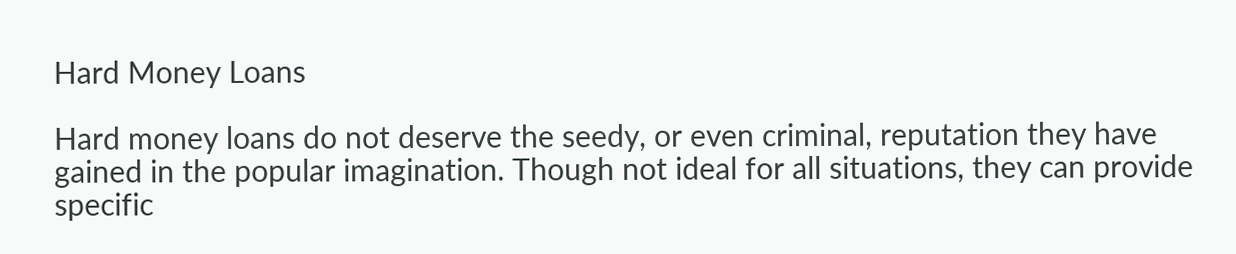Hard Money Loans

Hard money loans do not deserve the seedy, or even criminal, reputation they have gained in the popular imagination. Though not ideal for all situations, they can provide specific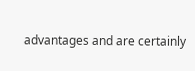advantages and are certainly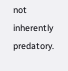not inherently predatory.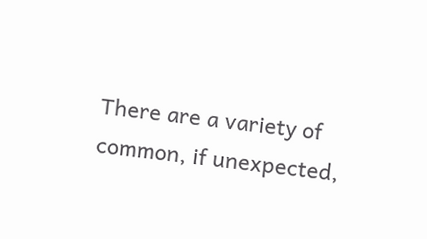There are a variety of common, if unexpected,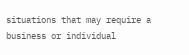situations that may require a business or individual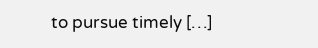to pursue timely […]